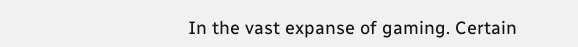In the vast expanse of gaming. Certain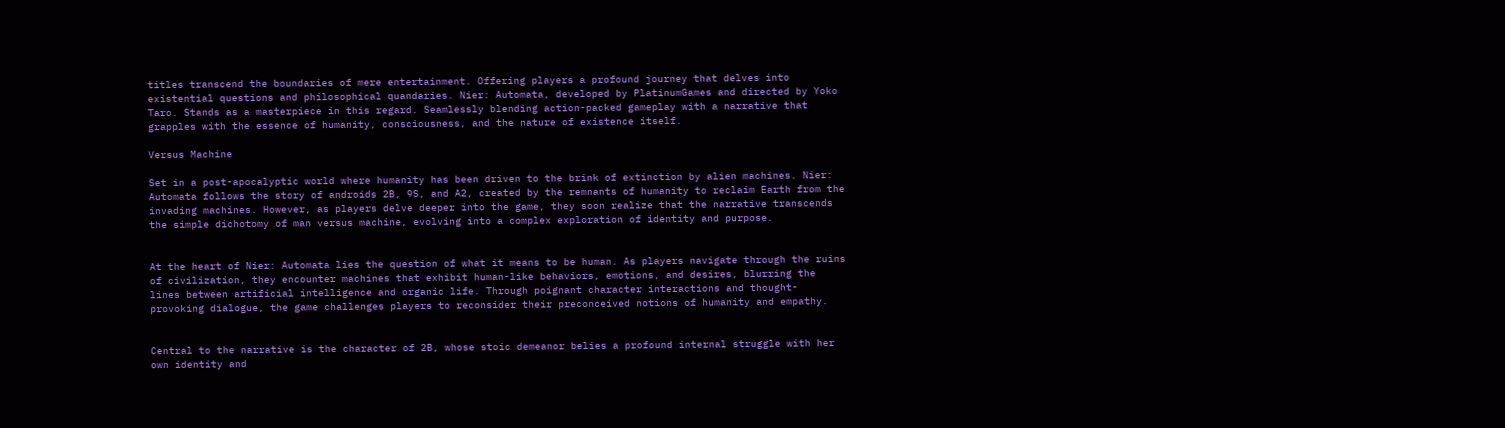titles transcend the boundaries of mere entertainment. Offering players a profound journey that delves into existential questions and philosophical quandaries. Nier: Automata, developed by PlatinumGames and directed by Yoko Taro. Stands as a masterpiece in this regard. Seamlessly blending action-packed gameplay with a narrative that grapples with the essence of humanity, consciousness, and the nature of existence itself.

Versus Machine

Set in a post-apocalyptic world where humanity has been driven to the brink of extinction by alien machines. Nier: Automata follows the story of androids 2B, 9S, and A2, created by the remnants of humanity to reclaim Earth from the invading machines. However, as players delve deeper into the game, they soon realize that the narrative transcends the simple dichotomy of man versus machine, evolving into a complex exploration of identity and purpose.


At the heart of Nier: Automata lies the question of what it means to be human. As players navigate through the ruins of civilization, they encounter machines that exhibit human-like behaviors, emotions, and desires, blurring the lines between artificial intelligence and organic life. Through poignant character interactions and thought-provoking dialogue, the game challenges players to reconsider their preconceived notions of humanity and empathy.


Central to the narrative is the character of 2B, whose stoic demeanor belies a profound internal struggle with her own identity and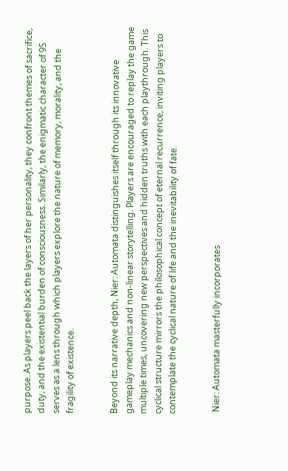purpose. As players peel back the layers of her personality, they confront themes of sacrifice, duty, and the existential burden of consciousness. Similarly, the enigmatic character of 9S serves as a lens through which players explore the nature of memory, morality, and the fragility of existence.


Beyond its narrative depth, Nier: Automata distinguishes itself through its innovative gameplay mechanics and non-linear storytelling. Players are encouraged to replay the game multiple times, uncovering new perspectives and hidden truths with each playthrough. This cyclical structure mirrors the philosophical concept of eternal recurrence, inviting players to contemplate the cyclical nature of life and the inevitability of fate.


 Nier: Automata masterfully incorporates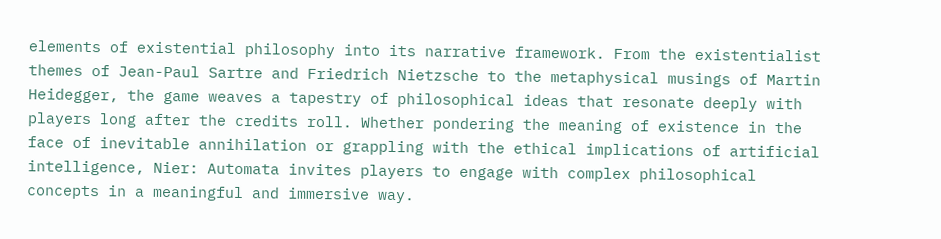elements of existential philosophy into its narrative framework. From the existentialist themes of Jean-Paul Sartre and Friedrich Nietzsche to the metaphysical musings of Martin Heidegger, the game weaves a tapestry of philosophical ideas that resonate deeply with players long after the credits roll. Whether pondering the meaning of existence in the face of inevitable annihilation or grappling with the ethical implications of artificial intelligence, Nier: Automata invites players to engage with complex philosophical concepts in a meaningful and immersive way.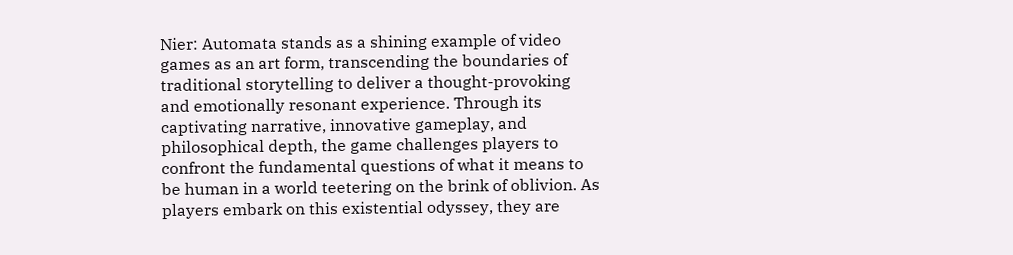Nier: Automata stands as a shining example of video games as an art form, transcending the boundaries of traditional storytelling to deliver a thought-provoking and emotionally resonant experience. Through its captivating narrative, innovative gameplay, and philosophical depth, the game challenges players to confront the fundamental questions of what it means to be human in a world teetering on the brink of oblivion. As players embark on this existential odyssey, they are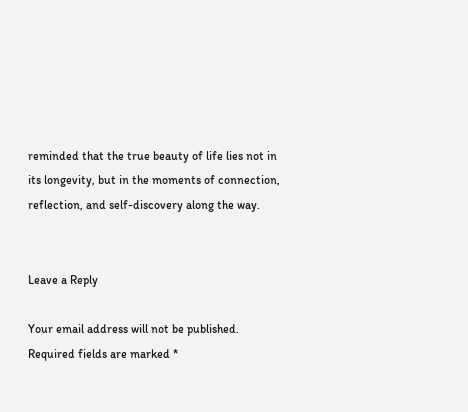reminded that the true beauty of life lies not in its longevity, but in the moments of connection, reflection, and self-discovery along the way.


Leave a Reply

Your email address will not be published. Required fields are marked *